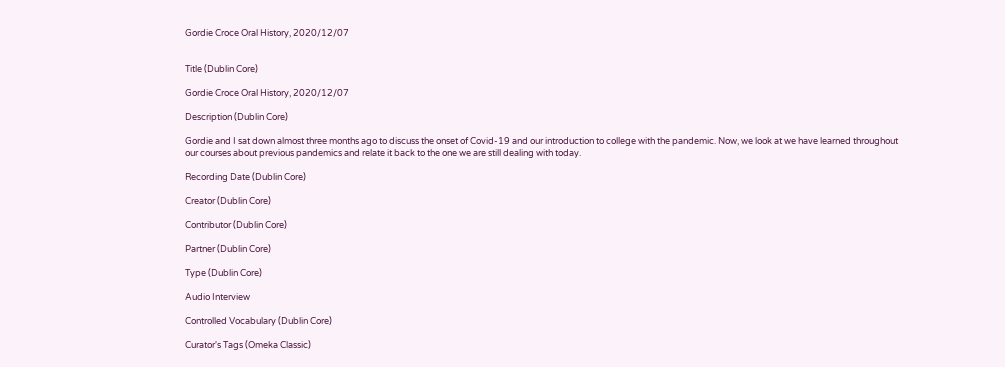Gordie Croce Oral History, 2020/12/07


Title (Dublin Core)

Gordie Croce Oral History, 2020/12/07

Description (Dublin Core)

Gordie and I sat down almost three months ago to discuss the onset of Covid-19 and our introduction to college with the pandemic. Now, we look at we have learned throughout our courses about previous pandemics and relate it back to the one we are still dealing with today.

Recording Date (Dublin Core)

Creator (Dublin Core)

Contributor (Dublin Core)

Partner (Dublin Core)

Type (Dublin Core)

Audio Interview

Controlled Vocabulary (Dublin Core)

Curator's Tags (Omeka Classic)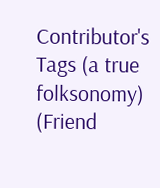Contributor's Tags (a true folksonomy) (Friend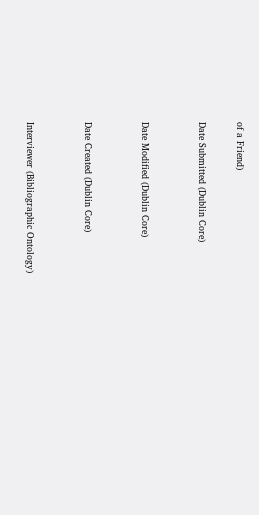of a Friend)

Date Submitted (Dublin Core)


Date Modified (Dublin Core)


Date Created (Dublin Core)


Interviewer (Bibliographic Ontology)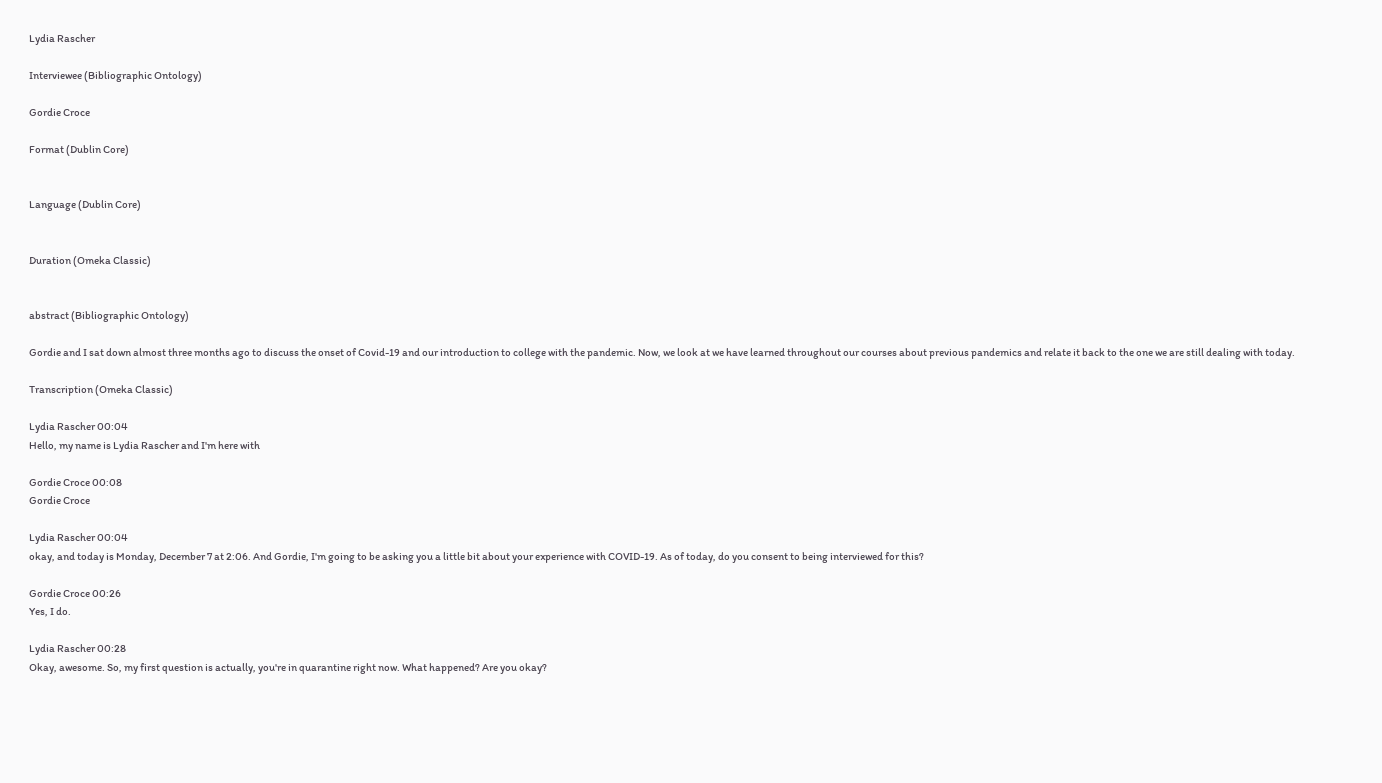Lydia Rascher

Interviewee (Bibliographic Ontology)

Gordie Croce

Format (Dublin Core)


Language (Dublin Core)


Duration (Omeka Classic)


abstract (Bibliographic Ontology)

Gordie and I sat down almost three months ago to discuss the onset of Covid-19 and our introduction to college with the pandemic. Now, we look at we have learned throughout our courses about previous pandemics and relate it back to the one we are still dealing with today.

Transcription (Omeka Classic)

Lydia Rascher 00:04
Hello, my name is Lydia Rascher and I'm here with

Gordie Croce 00:08
Gordie Croce

Lydia Rascher 00:04
okay, and today is Monday, December 7 at 2:06. And Gordie, I'm going to be asking you a little bit about your experience with COVID-19. As of today, do you consent to being interviewed for this?

Gordie Croce 00:26
Yes, I do.

Lydia Rascher 00:28
Okay, awesome. So, my first question is actually, you're in quarantine right now. What happened? Are you okay?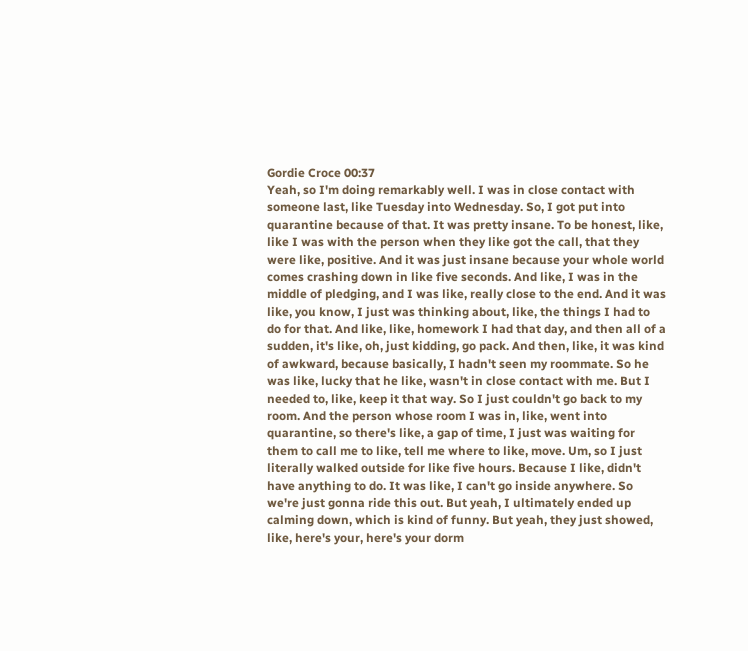Gordie Croce 00:37
Yeah, so I'm doing remarkably well. I was in close contact with someone last, like Tuesday into Wednesday. So, I got put into quarantine because of that. It was pretty insane. To be honest, like, like I was with the person when they like got the call, that they were like, positive. And it was just insane because your whole world comes crashing down in like five seconds. And like, I was in the middle of pledging, and I was like, really close to the end. And it was like, you know, I just was thinking about, like, the things I had to do for that. And like, like, homework I had that day, and then all of a sudden, it's like, oh, just kidding, go pack. And then, like, it was kind of awkward, because basically, I hadn't seen my roommate. So he was like, lucky that he like, wasn't in close contact with me. But I needed to, like, keep it that way. So I just couldn't go back to my room. And the person whose room I was in, like, went into quarantine, so there's like, a gap of time, I just was waiting for them to call me to like, tell me where to like, move. Um, so I just literally walked outside for like five hours. Because I like, didn't have anything to do. It was like, I can't go inside anywhere. So we're just gonna ride this out. But yeah, I ultimately ended up calming down, which is kind of funny. But yeah, they just showed, like, here's your, here's your dorm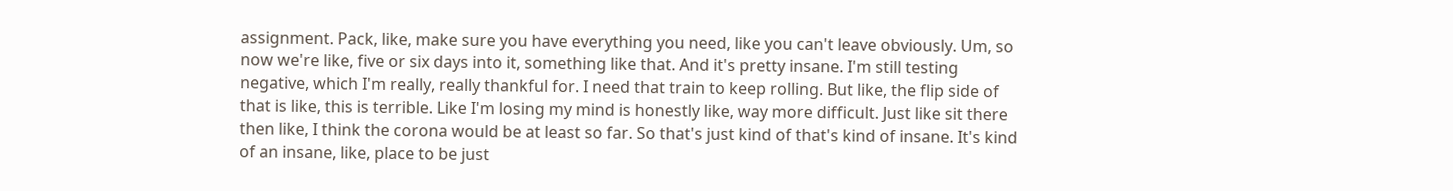assignment. Pack, like, make sure you have everything you need, like you can't leave obviously. Um, so now we're like, five or six days into it, something like that. And it's pretty insane. I'm still testing negative, which I'm really, really thankful for. I need that train to keep rolling. But like, the flip side of that is like, this is terrible. Like I'm losing my mind is honestly like, way more difficult. Just like sit there then like, I think the corona would be at least so far. So that's just kind of that's kind of insane. It's kind of an insane, like, place to be just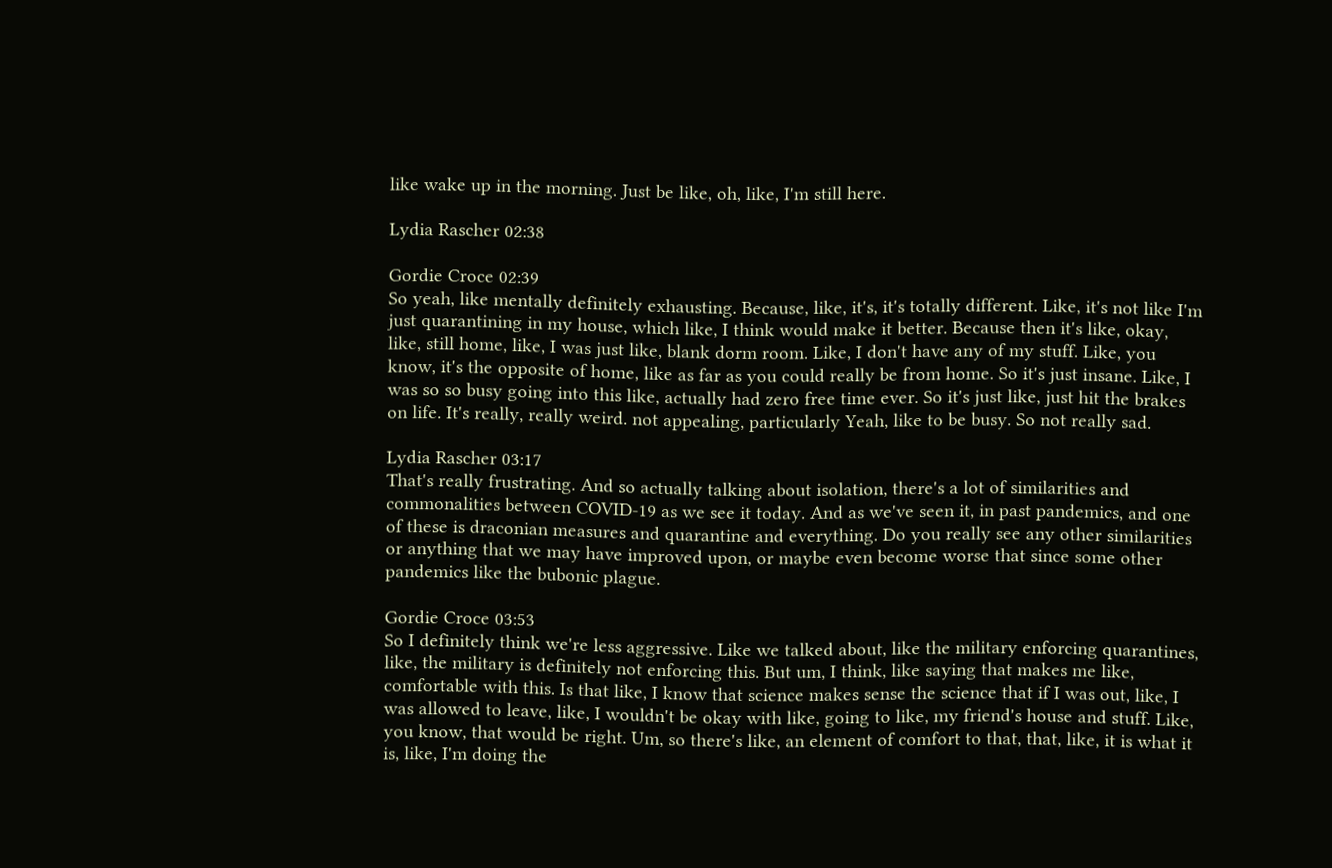like wake up in the morning. Just be like, oh, like, I'm still here.

Lydia Rascher 02:38

Gordie Croce 02:39
So yeah, like mentally definitely exhausting. Because, like, it's, it's totally different. Like, it's not like I'm just quarantining in my house, which like, I think would make it better. Because then it's like, okay, like, still home, like, I was just like, blank dorm room. Like, I don't have any of my stuff. Like, you know, it's the opposite of home, like as far as you could really be from home. So it's just insane. Like, I was so so busy going into this like, actually had zero free time ever. So it's just like, just hit the brakes on life. It's really, really weird. not appealing, particularly Yeah, like to be busy. So not really sad.

Lydia Rascher 03:17
That's really frustrating. And so actually talking about isolation, there's a lot of similarities and commonalities between COVID-19 as we see it today. And as we've seen it, in past pandemics, and one of these is draconian measures and quarantine and everything. Do you really see any other similarities or anything that we may have improved upon, or maybe even become worse that since some other pandemics like the bubonic plague.

Gordie Croce 03:53
So I definitely think we're less aggressive. Like we talked about, like the military enforcing quarantines, like, the military is definitely not enforcing this. But um, I think, like saying that makes me like, comfortable with this. Is that like, I know that science makes sense the science that if I was out, like, I was allowed to leave, like, I wouldn't be okay with like, going to like, my friend's house and stuff. Like, you know, that would be right. Um, so there's like, an element of comfort to that, that, like, it is what it is, like, I'm doing the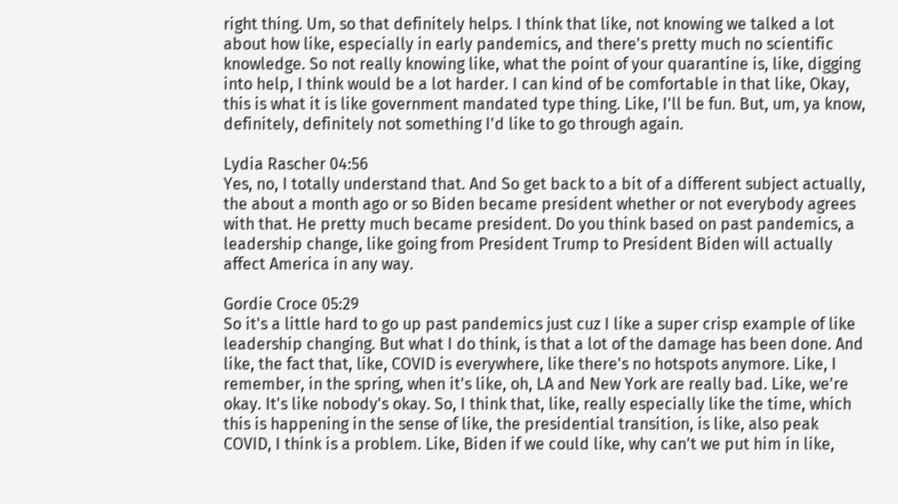right thing. Um, so that definitely helps. I think that like, not knowing we talked a lot about how like, especially in early pandemics, and there's pretty much no scientific knowledge. So not really knowing like, what the point of your quarantine is, like, digging into help, I think would be a lot harder. I can kind of be comfortable in that like, Okay, this is what it is like government mandated type thing. Like, I'll be fun. But, um, ya know, definitely, definitely not something I'd like to go through again.

Lydia Rascher 04:56
Yes, no, I totally understand that. And So get back to a bit of a different subject actually, the about a month ago or so Biden became president whether or not everybody agrees with that. He pretty much became president. Do you think based on past pandemics, a leadership change, like going from President Trump to President Biden will actually affect America in any way.

Gordie Croce 05:29
So it's a little hard to go up past pandemics just cuz I like a super crisp example of like leadership changing. But what I do think, is that a lot of the damage has been done. And like, the fact that, like, COVID is everywhere, like there's no hotspots anymore. Like, I remember, in the spring, when it's like, oh, LA and New York are really bad. Like, we're okay. It's like nobody's okay. So, I think that, like, really especially like the time, which this is happening in the sense of like, the presidential transition, is like, also peak COVID, I think is a problem. Like, Biden if we could like, why can't we put him in like,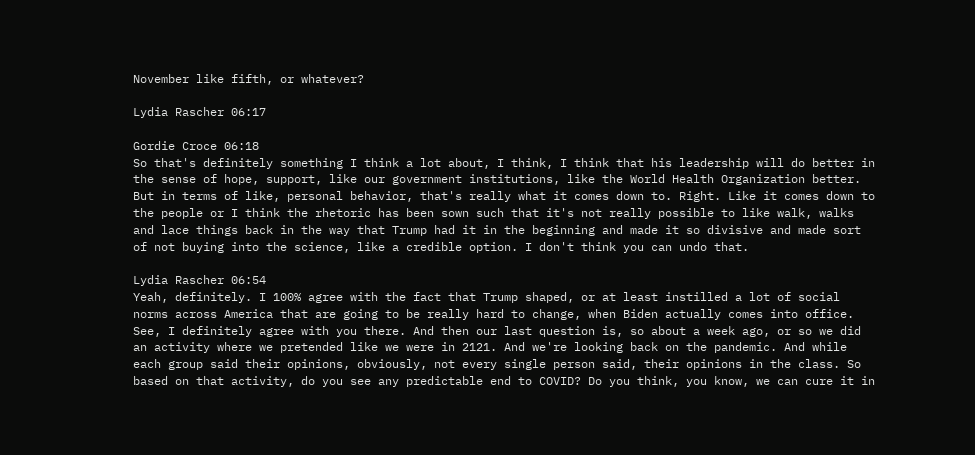November like fifth, or whatever?

Lydia Rascher 06:17

Gordie Croce 06:18
So that's definitely something I think a lot about, I think, I think that his leadership will do better in the sense of hope, support, like our government institutions, like the World Health Organization better. But in terms of like, personal behavior, that's really what it comes down to. Right. Like it comes down to the people or I think the rhetoric has been sown such that it's not really possible to like walk, walks and lace things back in the way that Trump had it in the beginning and made it so divisive and made sort of not buying into the science, like a credible option. I don't think you can undo that.

Lydia Rascher 06:54
Yeah, definitely. I 100% agree with the fact that Trump shaped, or at least instilled a lot of social norms across America that are going to be really hard to change, when Biden actually comes into office. See, I definitely agree with you there. And then our last question is, so about a week ago, or so we did an activity where we pretended like we were in 2121. And we're looking back on the pandemic. And while each group said their opinions, obviously, not every single person said, their opinions in the class. So based on that activity, do you see any predictable end to COVID? Do you think, you know, we can cure it in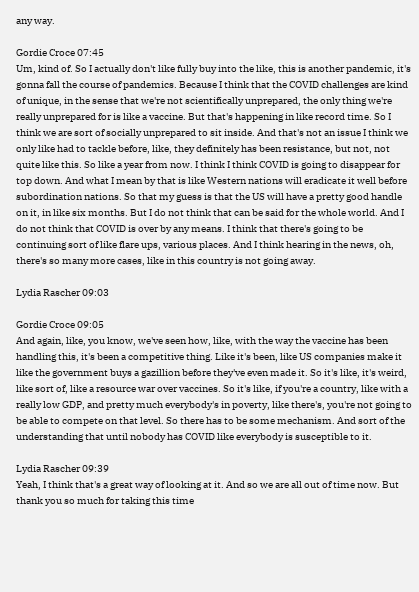any way.

Gordie Croce 07:45
Um, kind of. So I actually don't like fully buy into the like, this is another pandemic, it's gonna fall the course of pandemics. Because I think that the COVID challenges are kind of unique, in the sense that we're not scientifically unprepared, the only thing we're really unprepared for is like a vaccine. But that's happening in like record time. So I think we are sort of socially unprepared to sit inside. And that's not an issue I think we only like had to tackle before, like, they definitely has been resistance, but not, not quite like this. So like a year from now. I think I think COVID is going to disappear for top down. And what I mean by that is like Western nations will eradicate it well before subordination nations. So that my guess is that the US will have a pretty good handle on it, in like six months. But I do not think that can be said for the whole world. And I do not think that COVID is over by any means. I think that there's going to be continuing sort of like flare ups, various places. And I think hearing in the news, oh, there's so many more cases, like in this country is not going away.

Lydia Rascher 09:03

Gordie Croce 09:05
And again, like, you know, we've seen how, like, with the way the vaccine has been handling this, it's been a competitive thing. Like it's been, like US companies make it like the government buys a gazillion before they've even made it. So it's like, it's weird, like sort of, like a resource war over vaccines. So it's like, if you're a country, like with a really low GDP, and pretty much everybody's in poverty, like there's, you're not going to be able to compete on that level. So there has to be some mechanism. And sort of the understanding that until nobody has COVID like everybody is susceptible to it.

Lydia Rascher 09:39
Yeah, I think that's a great way of looking at it. And so we are all out of time now. But thank you so much for taking this time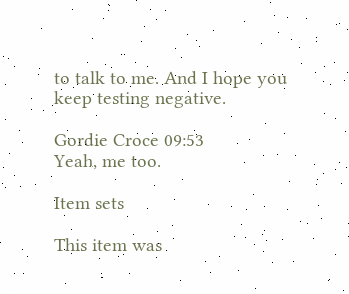to talk to me. And I hope you keep testing negative.

Gordie Croce 09:53
Yeah, me too.

Item sets

This item was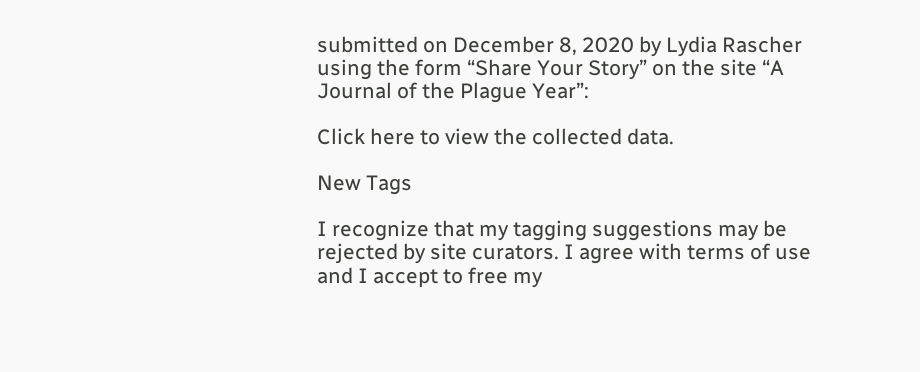submitted on December 8, 2020 by Lydia Rascher using the form “Share Your Story” on the site “A Journal of the Plague Year”:

Click here to view the collected data.

New Tags

I recognize that my tagging suggestions may be rejected by site curators. I agree with terms of use and I accept to free my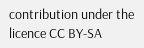contribution under the licence CC BY-SA